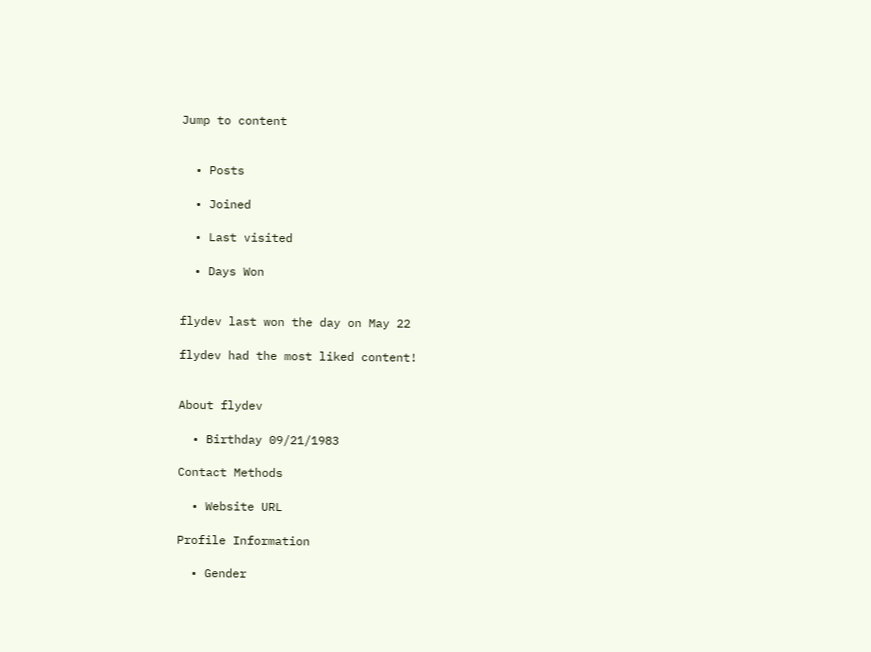Jump to content


  • Posts

  • Joined

  • Last visited

  • Days Won


flydev last won the day on May 22

flydev had the most liked content!


About flydev

  • Birthday 09/21/1983

Contact Methods

  • Website URL

Profile Information

  • Gender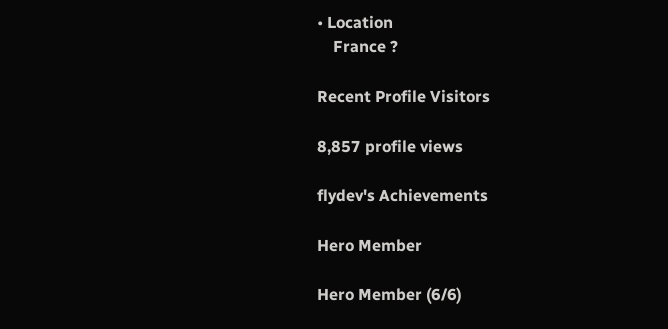• Location
    France ?

Recent Profile Visitors

8,857 profile views

flydev's Achievements

Hero Member

Hero Member (6/6)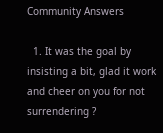Community Answers

  1. It was the goal by insisting a bit, glad it work and cheer on you for not surrendering ?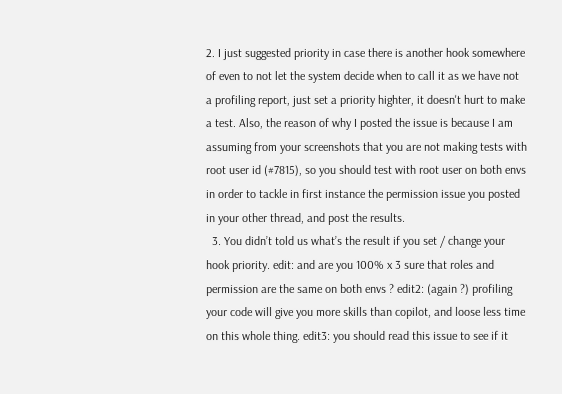2. I just suggested priority in case there is another hook somewhere of even to not let the system decide when to call it as we have not a profiling report, just set a priority highter, it doesn't hurt to make a test. Also, the reason of why I posted the issue is because I am assuming from your screenshots that you are not making tests with root user id (#7815), so you should test with root user on both envs in order to tackle in first instance the permission issue you posted in your other thread, and post the results.
  3. You didn’t told us what’s the result if you set / change your hook priority. edit: and are you 100% x 3 sure that roles and permission are the same on both envs ? edit2: (again ?) profiling your code will give you more skills than copilot, and loose less time on this whole thing. edit3: you should read this issue to see if it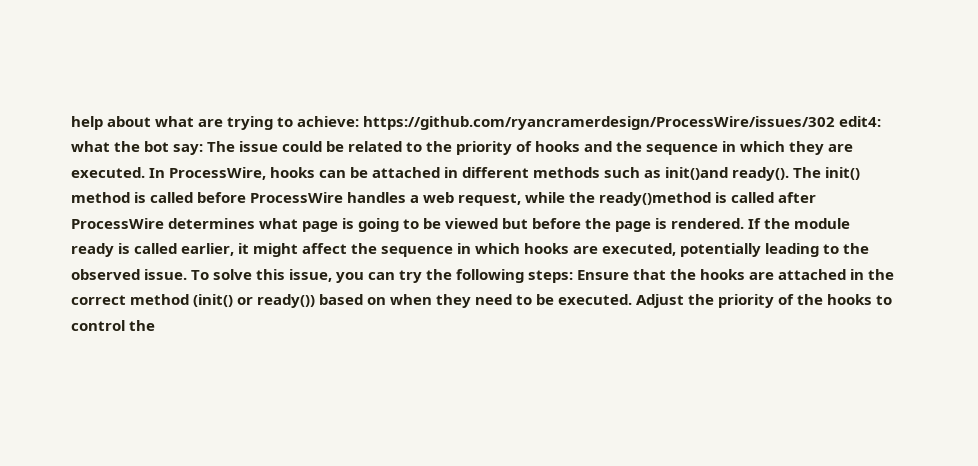help about what are trying to achieve: https://github.com/ryancramerdesign/ProcessWire/issues/302 edit4: what the bot say: The issue could be related to the priority of hooks and the sequence in which they are executed. In ProcessWire, hooks can be attached in different methods such as init()and ready(). The init() method is called before ProcessWire handles a web request, while the ready()method is called after ProcessWire determines what page is going to be viewed but before the page is rendered. If the module ready is called earlier, it might affect the sequence in which hooks are executed, potentially leading to the observed issue. To solve this issue, you can try the following steps: Ensure that the hooks are attached in the correct method (init() or ready()) based on when they need to be executed. Adjust the priority of the hooks to control the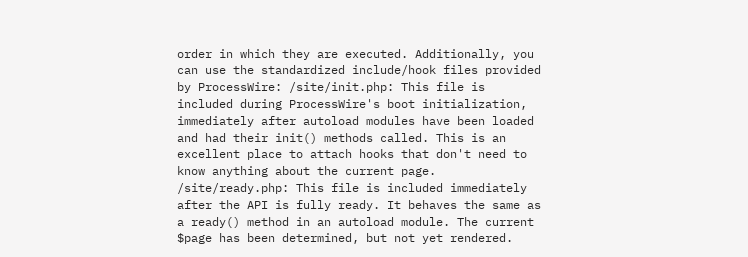order in which they are executed. Additionally, you can use the standardized include/hook files provided by ProcessWire: /site/init.php: This file is included during ProcessWire's boot initialization, immediately after autoload modules have been loaded and had their init() methods called. This is an excellent place to attach hooks that don't need to know anything about the current page. /site/ready.php: This file is included immediately after the API is fully ready. It behaves the same as a ready() method in an autoload module. The current $page has been determined, but not yet rendered.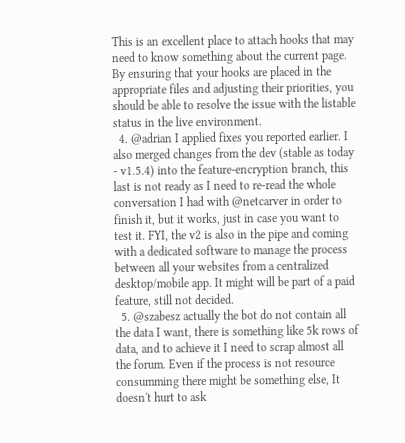This is an excellent place to attach hooks that may need to know something about the current page. By ensuring that your hooks are placed in the appropriate files and adjusting their priorities, you should be able to resolve the issue with the listable status in the live environment.
  4. @adrian I applied fixes you reported earlier. I also merged changes from the dev (stable as today - v1.5.4) into the feature-encryption branch, this last is not ready as I need to re-read the whole conversation I had with @netcarver in order to finish it, but it works, just in case you want to test it. FYI, the v2 is also in the pipe and coming with a dedicated software to manage the process between all your websites from a centralized desktop/mobile app. It might will be part of a paid feature, still not decided.
  5. @szabesz actually the bot do not contain all the data I want, there is something like 5k rows of data, and to achieve it I need to scrap almost all the forum. Even if the process is not resource consumming there might be something else, It doesn't hurt to ask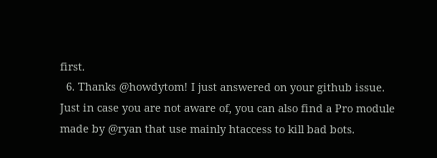first.
  6. Thanks @howdytom! I just answered on your github issue. Just in case you are not aware of, you can also find a Pro module made by @ryan that use mainly htaccess to kill bad bots.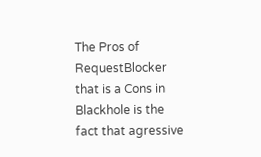The Pros of RequestBlocker that is a Cons in Blackhole is the fact that agressive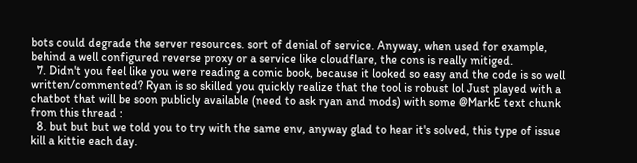bots could degrade the server resources. sort of denial of service. Anyway, when used for example, behind a well configured reverse proxy or a service like cloudflare, the cons is really mitiged.
  7. Didn't you feel like you were reading a comic book, because it looked so easy and the code is so well written/commented? Ryan is so skilled you quickly realize that the tool is robust lol Just played with a chatbot that will be soon publicly available (need to ask ryan and mods) with some @MarkE text chunk from this thread :
  8. but but but we told you to try with the same env, anyway glad to hear it's solved, this type of issue kill a kittie each day.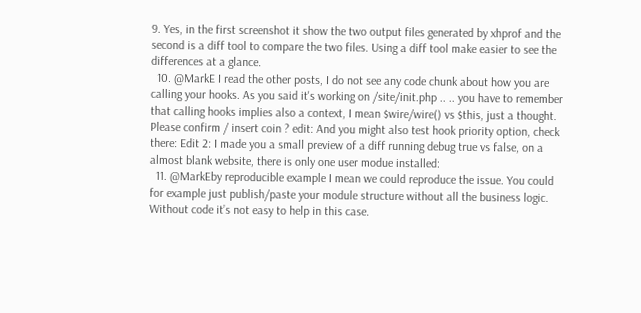9. Yes, in the first screenshot it show the two output files generated by xhprof and the second is a diff tool to compare the two files. Using a diff tool make easier to see the differences at a glance.
  10. @MarkE I read the other posts, I do not see any code chunk about how you are calling your hooks. As you said it's working on /site/init.php .. .. you have to remember that calling hooks implies also a context, I mean $wire/wire() vs $this, just a thought. Please confirm / insert coin ? edit: And you might also test hook priority option, check there: Edit 2: I made you a small preview of a diff running debug true vs false, on a almost blank website, there is only one user modue installed:
  11. @MarkEby reproducible example I mean we could reproduce the issue. You could for example just publish/paste your module structure without all the business logic. Without code it’s not easy to help in this case.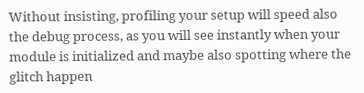Without insisting, profiling your setup will speed also the debug process, as you will see instantly when your module is initialized and maybe also spotting where the glitch happen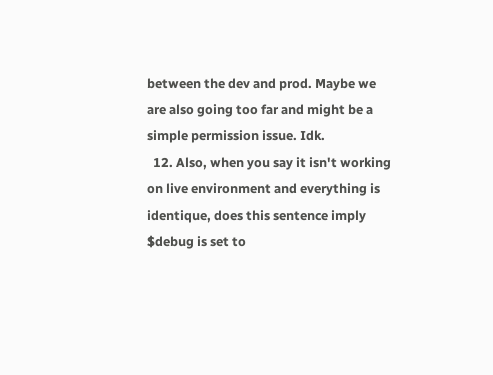between the dev and prod. Maybe we are also going too far and might be a simple permission issue. Idk.
  12. Also, when you say it isn't working on live environment and everything is identique, does this sentence imply $debug is set to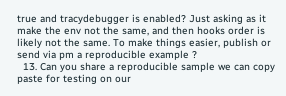true and tracydebugger is enabled? Just asking as it make the env not the same, and then hooks order is likely not the same. To make things easier, publish or send via pm a reproducible example ?
  13. Can you share a reproducible sample we can copy paste for testing on our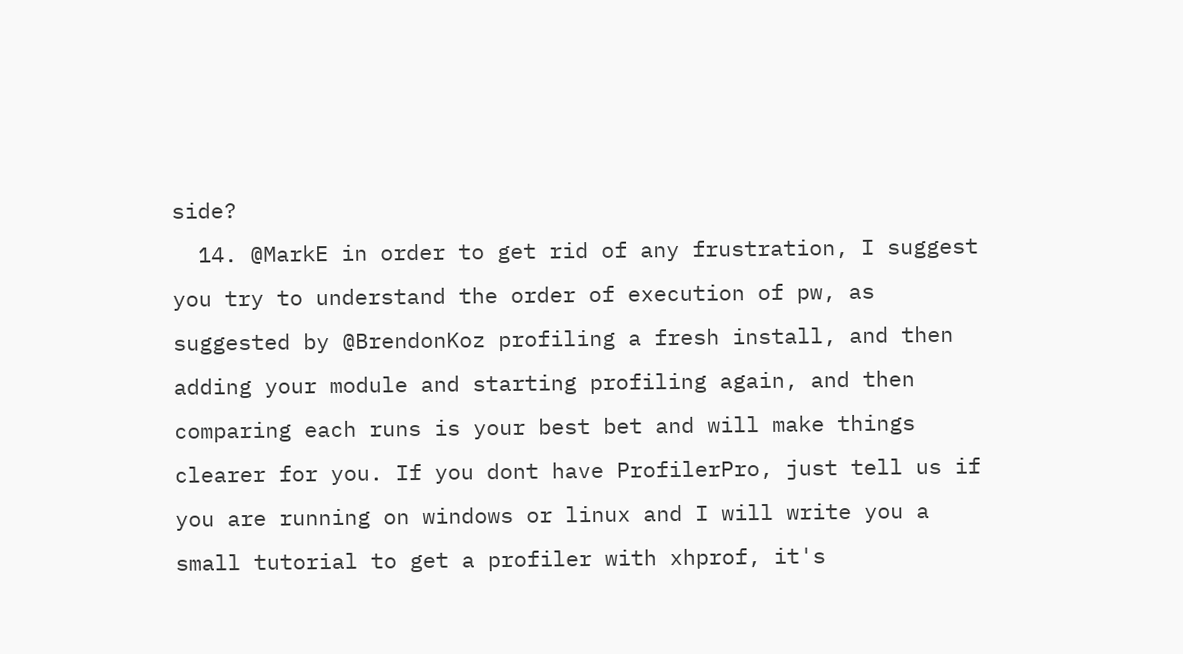side?
  14. @MarkE in order to get rid of any frustration, I suggest you try to understand the order of execution of pw, as suggested by @BrendonKoz profiling a fresh install, and then adding your module and starting profiling again, and then comparing each runs is your best bet and will make things clearer for you. If you dont have ProfilerPro, just tell us if you are running on windows or linux and I will write you a small tutorial to get a profiler with xhprof, it's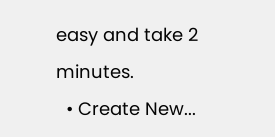easy and take 2 minutes.
  • Create New...